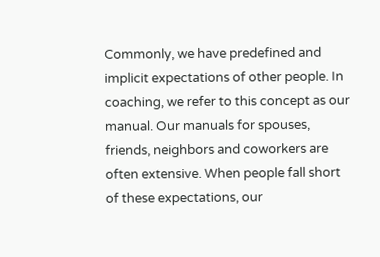Commonly, we have predefined and implicit expectations of other people. In coaching, we refer to this concept as our manual. Our manuals for spouses, friends, neighbors and coworkers are often extensive. When people fall short of these expectations, our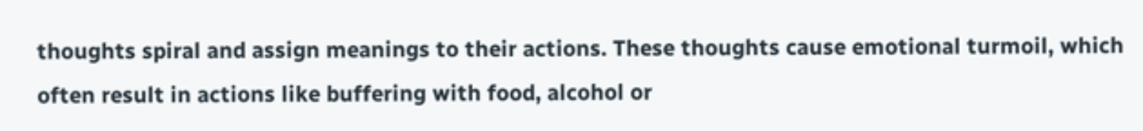thoughts spiral and assign meanings to their actions. These thoughts cause emotional turmoil, which often result in actions like buffering with food, alcohol or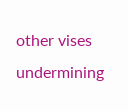other vises undermining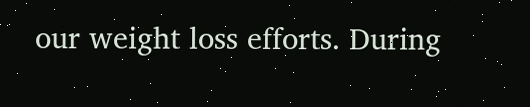our weight loss efforts. During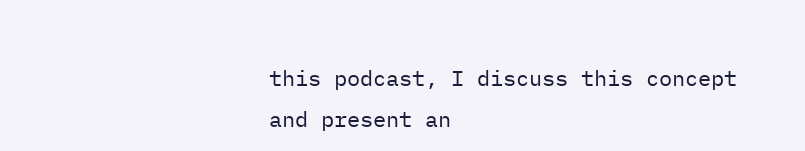this podcast, I discuss this concept and present an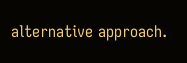alternative approach.